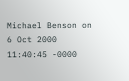Michael Benson on 6 Oct 2000 11:40:45 -0000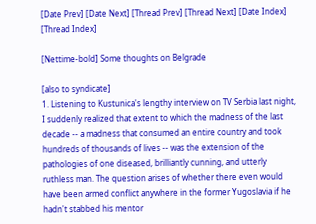[Date Prev] [Date Next] [Thread Prev] [Thread Next] [Date Index] [Thread Index]

[Nettime-bold] Some thoughts on Belgrade

[also to syndicate]
1. Listening to Kustunica's lengthy interview on TV Serbia last night, I suddenly realized that extent to which the madness of the last decade -- a madness that consumed an entire country and took hundreds of thousands of lives -- was the extension of the pathologies of one diseased, brilliantly cunning, and utterly ruthless man. The question arises of whether there even would have been armed conflict anywhere in the former Yugoslavia if he hadn't stabbed his mentor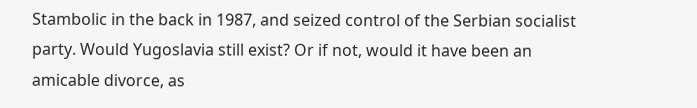Stambolic in the back in 1987, and seized control of the Serbian socialist party. Would Yugoslavia still exist? Or if not, would it have been an amicable divorce, as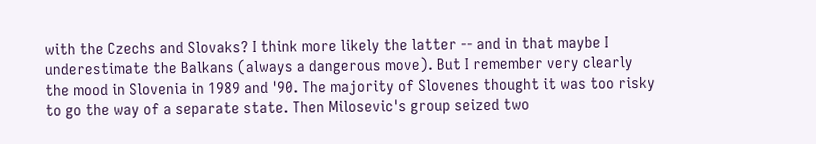with the Czechs and Slovaks? I think more likely the latter -- and in that maybe I underestimate the Balkans (always a dangerous move). But I remember very clearly the mood in Slovenia in 1989 and '90. The majority of Slovenes thought it was too risky to go the way of a separate state. Then Milosevic's group seized two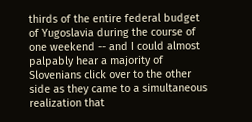thirds of the entire federal budget of Yugoslavia during the course of one weekend -- and I could almost palpably hear a majority of Slovenians click over to the other side as they came to a simultaneous realization that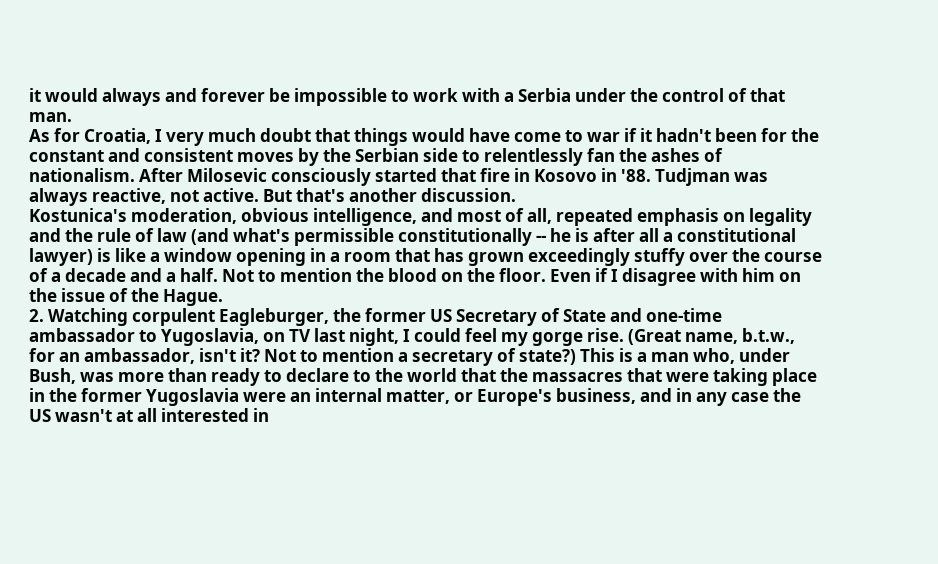it would always and forever be impossible to work with a Serbia under the control of that man.
As for Croatia, I very much doubt that things would have come to war if it hadn't been for the constant and consistent moves by the Serbian side to relentlessly fan the ashes of nationalism. After Milosevic consciously started that fire in Kosovo in '88. Tudjman was always reactive, not active. But that's another discussion.
Kostunica's moderation, obvious intelligence, and most of all, repeated emphasis on legality and the rule of law (and what's permissible constitutionally -- he is after all a constitutional lawyer) is like a window opening in a room that has grown exceedingly stuffy over the course of a decade and a half. Not to mention the blood on the floor. Even if I disagree with him on the issue of the Hague.
2. Watching corpulent Eagleburger, the former US Secretary of State and one-time ambassador to Yugoslavia, on TV last night, I could feel my gorge rise. (Great name, b.t.w., for an ambassador, isn't it? Not to mention a secretary of state?) This is a man who, under Bush, was more than ready to declare to the world that the massacres that were taking place in the former Yugoslavia were an internal matter, or Europe's business, and in any case the US wasn't at all interested in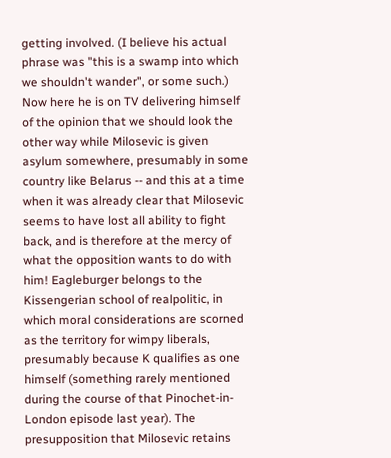getting involved. (I believe his actual phrase was "this is a swamp into which we shouldn't wander", or some such.) Now here he is on TV delivering himself of the opinion that we should look the other way while Milosevic is given asylum somewhere, presumably in some country like Belarus -- and this at a time when it was already clear that Milosevic seems to have lost all ability to fight back, and is therefore at the mercy of what the opposition wants to do with him! Eagleburger belongs to the Kissengerian school of realpolitic, in which moral considerations are scorned as the territory for wimpy liberals, presumably because K qualifies as one himself (something rarely mentioned during the course of that Pinochet-in-London episode last year). The presupposition that Milosevic retains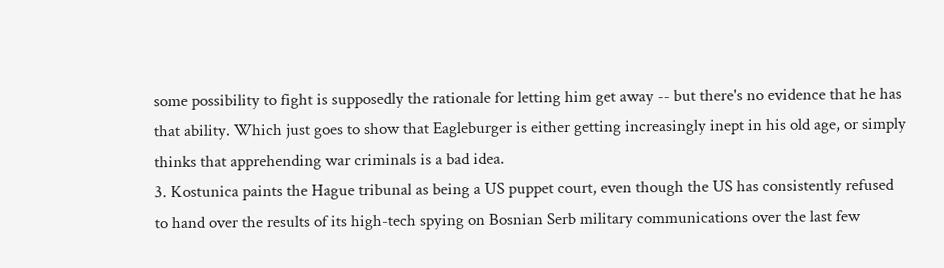some possibility to fight is supposedly the rationale for letting him get away -- but there's no evidence that he has that ability. Which just goes to show that Eagleburger is either getting increasingly inept in his old age, or simply thinks that apprehending war criminals is a bad idea.
3. Kostunica paints the Hague tribunal as being a US puppet court, even though the US has consistently refused to hand over the results of its high-tech spying on Bosnian Serb military communications over the last few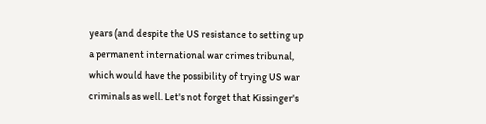years (and despite the US resistance to setting up a permanent international war crimes tribunal, which would have the possibility of trying US war criminals as well. Let's not forget that Kissinger's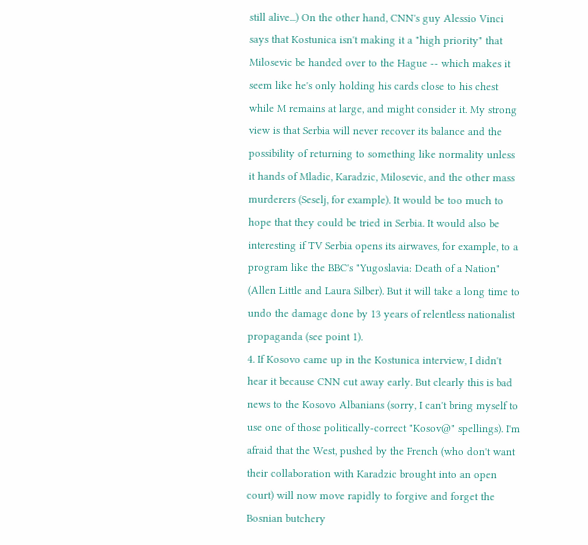still alive...) On the other hand, CNN's guy Alessio Vinci says that Kostunica isn't making it a "high priority" that Milosevic be handed over to the Hague -- which makes it seem like he's only holding his cards close to his chest while M remains at large, and might consider it. My strong view is that Serbia will never recover its balance and the possibility of returning to something like normality unless it hands of Mladic, Karadzic, Milosevic, and the other mass murderers (Seselj, for example). It would be too much to hope that they could be tried in Serbia. It would also be interesting if TV Serbia opens its airwaves, for example, to a program like the BBC's "Yugoslavia: Death of a Nation" (Allen Little and Laura Silber). But it will take a long time to undo the damage done by 13 years of relentless nationalist propaganda (see point 1).
4. If Kosovo came up in the Kostunica interview, I didn't hear it because CNN cut away early. But clearly this is bad news to the Kosovo Albanians (sorry, I can't bring myself to use one of those politically-correct "Kosov@" spellings). I'm afraid that the West, pushed by the French (who don't want their collaboration with Karadzic brought into an open court) will now move rapidly to forgive and forget the Bosnian butchery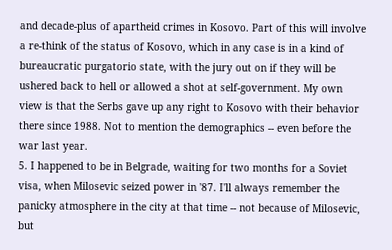and decade-plus of apartheid crimes in Kosovo. Part of this will involve a re-think of the status of Kosovo, which in any case is in a kind of bureaucratic purgatorio state, with the jury out on if they will be ushered back to hell or allowed a shot at self-government. My own view is that the Serbs gave up any right to Kosovo with their behavior there since 1988. Not to mention the demographics -- even before the war last year.
5. I happened to be in Belgrade, waiting for two months for a Soviet visa, when Milosevic seized power in '87. I'll always remember the panicky atmosphere in the city at that time -- not because of Milosevic, but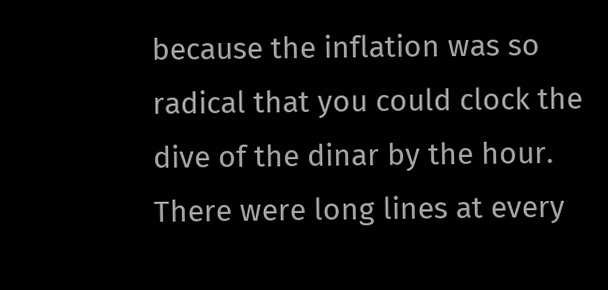because the inflation was so radical that you could clock the dive of the dinar by the hour. There were long lines at every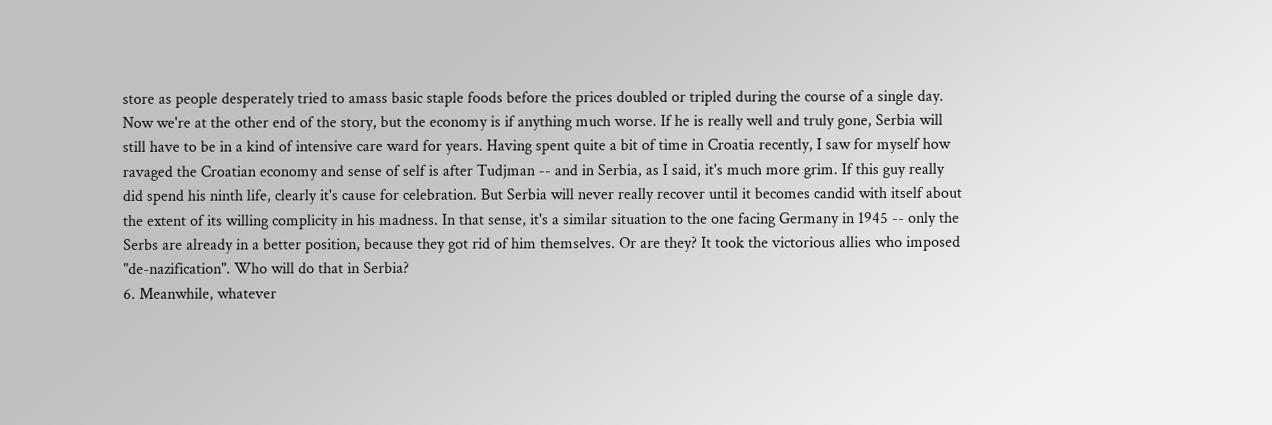store as people desperately tried to amass basic staple foods before the prices doubled or tripled during the course of a single day. Now we're at the other end of the story, but the economy is if anything much worse. If he is really well and truly gone, Serbia will still have to be in a kind of intensive care ward for years. Having spent quite a bit of time in Croatia recently, I saw for myself how ravaged the Croatian economy and sense of self is after Tudjman -- and in Serbia, as I said, it's much more grim. If this guy really did spend his ninth life, clearly it's cause for celebration. But Serbia will never really recover until it becomes candid with itself about the extent of its willing complicity in his madness. In that sense, it's a similar situation to the one facing Germany in 1945 -- only the Serbs are already in a better position, because they got rid of him themselves. Or are they? It took the victorious allies who imposed "de-nazification". Who will do that in Serbia?
6. Meanwhile, whatever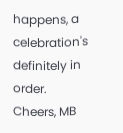happens, a celebration's definitely in order.
Cheers, MB